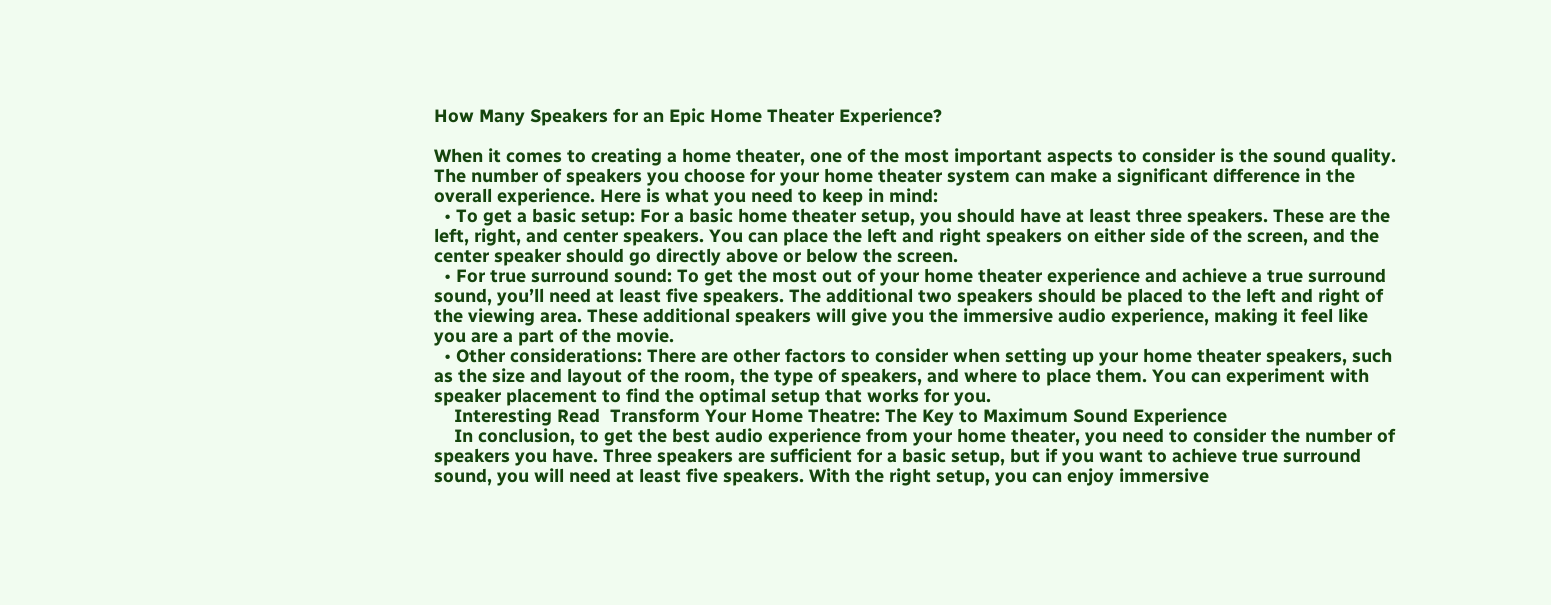How Many Speakers for an Epic Home Theater Experience?

When it comes to creating a home theater, one of the most important aspects to consider is the sound quality. The number of speakers you choose for your home theater system can make a significant difference in the overall experience. Here is what you need to keep in mind:
  • To get a basic setup: For a basic home theater setup, you should have at least three speakers. These are the left, right, and center speakers. You can place the left and right speakers on either side of the screen, and the center speaker should go directly above or below the screen.
  • For true surround sound: To get the most out of your home theater experience and achieve a true surround sound, you’ll need at least five speakers. The additional two speakers should be placed to the left and right of the viewing area. These additional speakers will give you the immersive audio experience, making it feel like you are a part of the movie.
  • Other considerations: There are other factors to consider when setting up your home theater speakers, such as the size and layout of the room, the type of speakers, and where to place them. You can experiment with speaker placement to find the optimal setup that works for you.
    Interesting Read  Transform Your Home Theatre: The Key to Maximum Sound Experience
    In conclusion, to get the best audio experience from your home theater, you need to consider the number of speakers you have. Three speakers are sufficient for a basic setup, but if you want to achieve true surround sound, you will need at least five speakers. With the right setup, you can enjoy immersive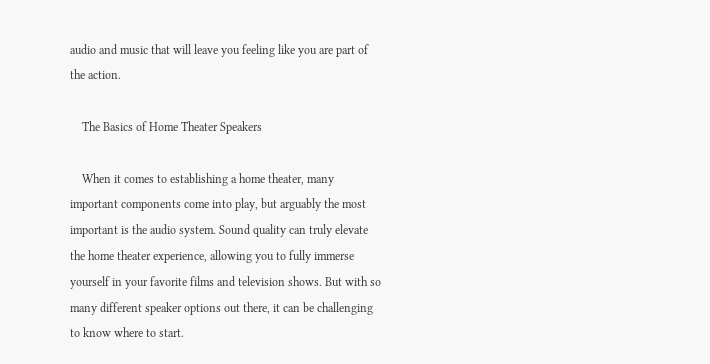audio and music that will leave you feeling like you are part of the action.

    The Basics of Home Theater Speakers

    When it comes to establishing a home theater, many important components come into play, but arguably the most important is the audio system. Sound quality can truly elevate the home theater experience, allowing you to fully immerse yourself in your favorite films and television shows. But with so many different speaker options out there, it can be challenging to know where to start.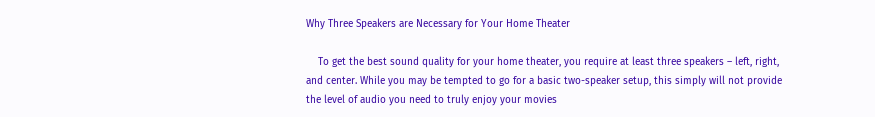Why Three Speakers are Necessary for Your Home Theater

    To get the best sound quality for your home theater, you require at least three speakers – left, right, and center. While you may be tempted to go for a basic two-speaker setup, this simply will not provide the level of audio you need to truly enjoy your movies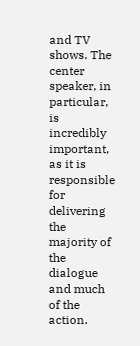and TV shows. The center speaker, in particular, is incredibly important, as it is responsible for delivering the majority of the dialogue and much of the action.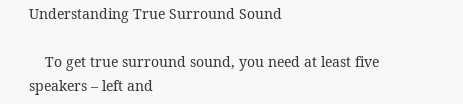Understanding True Surround Sound

    To get true surround sound, you need at least five speakers – left and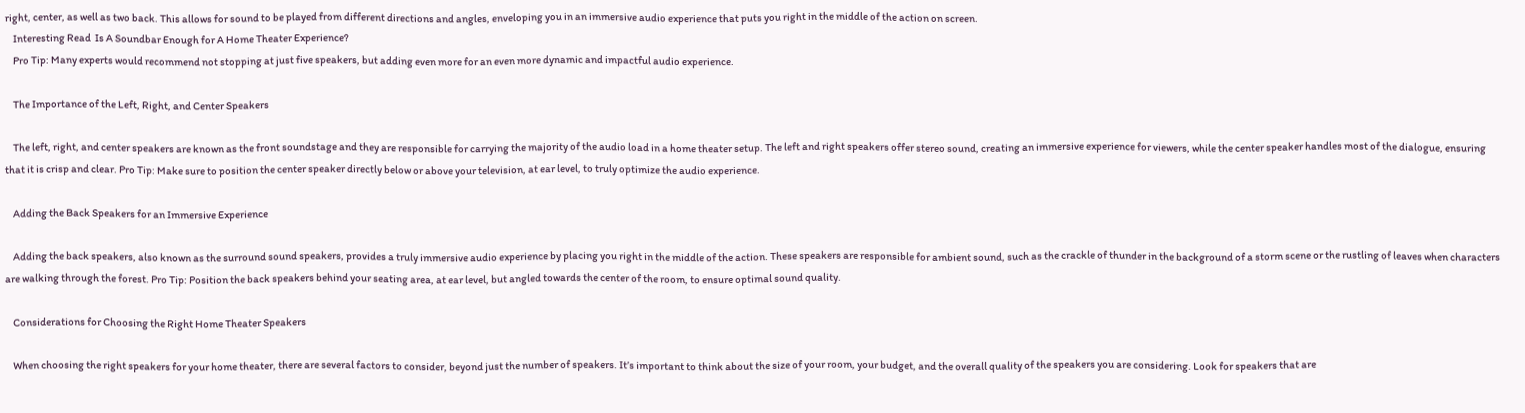right, center, as well as two back. This allows for sound to be played from different directions and angles, enveloping you in an immersive audio experience that puts you right in the middle of the action on screen.
    Interesting Read  Is A Soundbar Enough for A Home Theater Experience?
    Pro Tip: Many experts would recommend not stopping at just five speakers, but adding even more for an even more dynamic and impactful audio experience.

    The Importance of the Left, Right, and Center Speakers

    The left, right, and center speakers are known as the front soundstage and they are responsible for carrying the majority of the audio load in a home theater setup. The left and right speakers offer stereo sound, creating an immersive experience for viewers, while the center speaker handles most of the dialogue, ensuring that it is crisp and clear. Pro Tip: Make sure to position the center speaker directly below or above your television, at ear level, to truly optimize the audio experience.

    Adding the Back Speakers for an Immersive Experience

    Adding the back speakers, also known as the surround sound speakers, provides a truly immersive audio experience by placing you right in the middle of the action. These speakers are responsible for ambient sound, such as the crackle of thunder in the background of a storm scene or the rustling of leaves when characters are walking through the forest. Pro Tip: Position the back speakers behind your seating area, at ear level, but angled towards the center of the room, to ensure optimal sound quality.

    Considerations for Choosing the Right Home Theater Speakers

    When choosing the right speakers for your home theater, there are several factors to consider, beyond just the number of speakers. It’s important to think about the size of your room, your budget, and the overall quality of the speakers you are considering. Look for speakers that are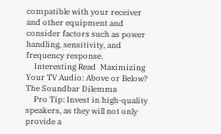compatible with your receiver and other equipment and consider factors such as power handling, sensitivity, and frequency response.
    Interesting Read  Maximizing Your TV Audio: Above or Below? The Soundbar Dilemma
    Pro Tip: Invest in high-quality speakers, as they will not only provide a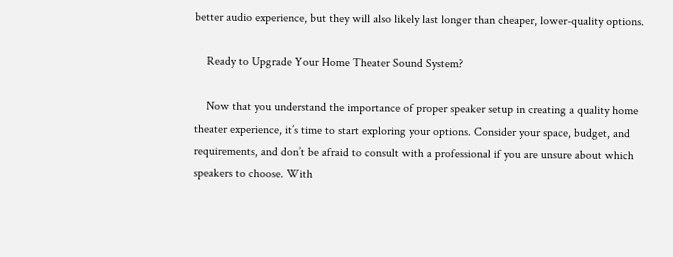better audio experience, but they will also likely last longer than cheaper, lower-quality options.

    Ready to Upgrade Your Home Theater Sound System?

    Now that you understand the importance of proper speaker setup in creating a quality home theater experience, it’s time to start exploring your options. Consider your space, budget, and requirements, and don’t be afraid to consult with a professional if you are unsure about which speakers to choose. With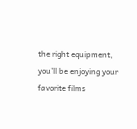the right equipment, you’ll be enjoying your favorite films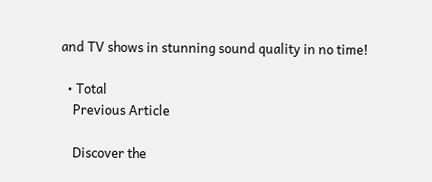and TV shows in stunning sound quality in no time!

  • Total
    Previous Article

    Discover the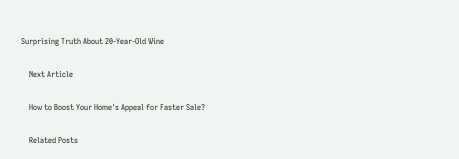Surprising Truth About 20-Year-Old Wine

    Next Article

    How to Boost Your Home's Appeal for Faster Sale?

    Related Posts